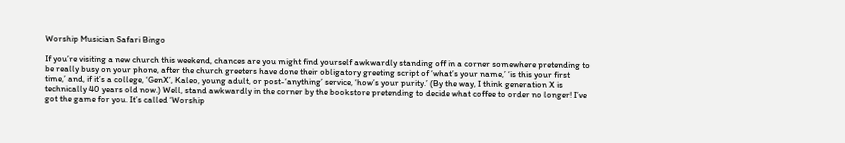Worship Musician Safari Bingo

If you’re visiting a new church this weekend, chances are you might find yourself awkwardly standing off in a corner somewhere pretending to be really busy on your phone, after the church greeters have done their obligatory greeting script of ‘what’s your name,’ ‘is this your first time,’ and, if it’s a college, ‘GenX’, Kaleo, young adult, or post-‘anything’ service, ‘how’s your purity.’ (By the way, I think generation X is technically 40 years old now.) Well, stand awkwardly in the corner by the bookstore pretending to decide what coffee to order no longer! I’ve got the game for you. It’s called ‘Worship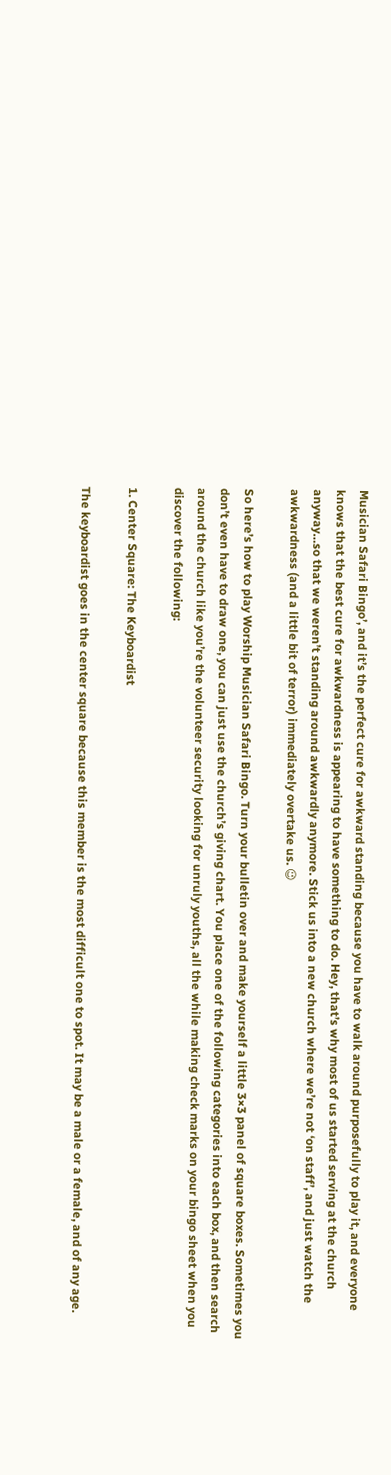Musician Safari Bingo’, and it’s the perfect cure for awkward standing because you have to walk around purposefully to play it, and everyone knows that the best cure for awkwardness is appearing to have something to do. Hey, that’s why most of us started serving at the church anyway…so that we weren’t standing around awkwardly anymore. Stick us into a new church where we’re not ‘on staff’, and just watch the awkwardness (and a little bit of terror) immediately overtake us. 😉

So here’s how to play Worship Musician Safari Bingo. Turn your bulletin over and make yourself a little 3×3 panel of square boxes. Sometimes you don’t even have to draw one, you can just use the church’s giving chart. You place one of the following categories into each box, and then search around the church like you’re the volunteer security looking for unruly youths, all the while making check marks on your bingo sheet when you discover the following:

1. Center Square: The Keyboardist

The keyboardist goes in the center square because this member is the most difficult one to spot. It may be a male or a female, and of any age.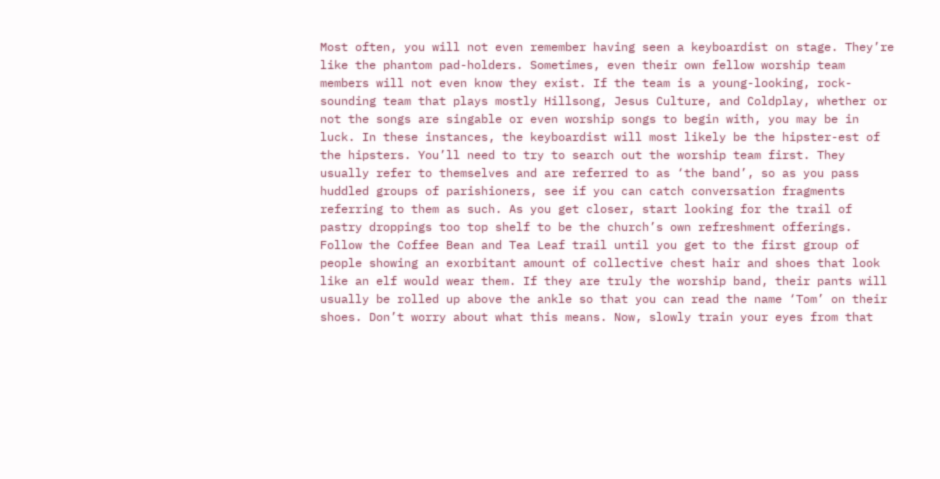Most often, you will not even remember having seen a keyboardist on stage. They’re like the phantom pad-holders. Sometimes, even their own fellow worship team members will not even know they exist. If the team is a young-looking, rock-sounding team that plays mostly Hillsong, Jesus Culture, and Coldplay, whether or not the songs are singable or even worship songs to begin with, you may be in luck. In these instances, the keyboardist will most likely be the hipster-est of the hipsters. You’ll need to try to search out the worship team first. They usually refer to themselves and are referred to as ‘the band’, so as you pass huddled groups of parishioners, see if you can catch conversation fragments referring to them as such. As you get closer, start looking for the trail of pastry droppings too top shelf to be the church’s own refreshment offerings. Follow the Coffee Bean and Tea Leaf trail until you get to the first group of people showing an exorbitant amount of collective chest hair and shoes that look like an elf would wear them. If they are truly the worship band, their pants will usually be rolled up above the ankle so that you can read the name ‘Tom’ on their shoes. Don’t worry about what this means. Now, slowly train your eyes from that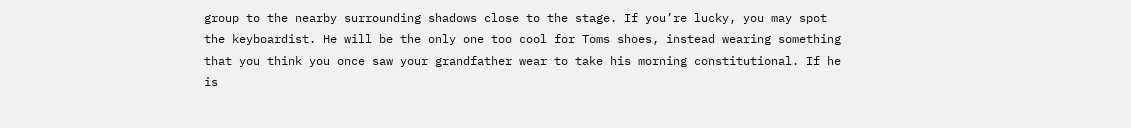group to the nearby surrounding shadows close to the stage. If you’re lucky, you may spot the keyboardist. He will be the only one too cool for Toms shoes, instead wearing something that you think you once saw your grandfather wear to take his morning constitutional. If he is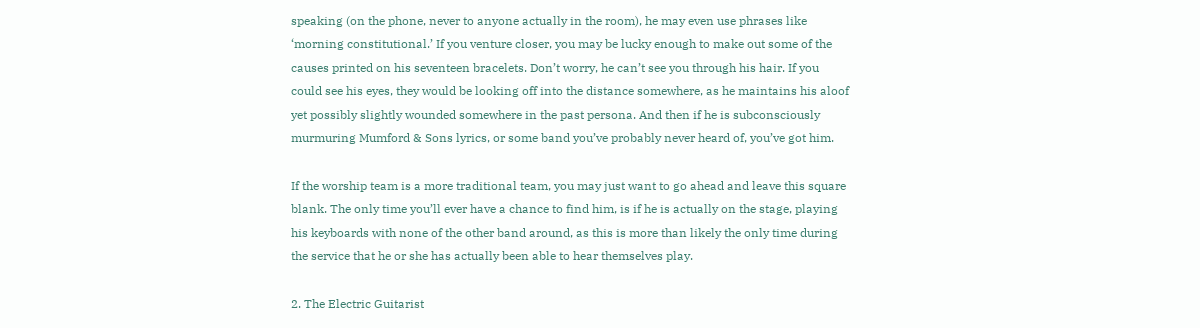speaking (on the phone, never to anyone actually in the room), he may even use phrases like ‘morning constitutional.’ If you venture closer, you may be lucky enough to make out some of the causes printed on his seventeen bracelets. Don’t worry, he can’t see you through his hair. If you could see his eyes, they would be looking off into the distance somewhere, as he maintains his aloof yet possibly slightly wounded somewhere in the past persona. And then if he is subconsciously murmuring Mumford & Sons lyrics, or some band you’ve probably never heard of, you’ve got him.

If the worship team is a more traditional team, you may just want to go ahead and leave this square blank. The only time you’ll ever have a chance to find him, is if he is actually on the stage, playing his keyboards with none of the other band around, as this is more than likely the only time during the service that he or she has actually been able to hear themselves play.

2. The Electric Guitarist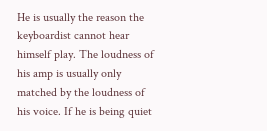He is usually the reason the keyboardist cannot hear himself play. The loudness of his amp is usually only matched by the loudness of his voice. If he is being quiet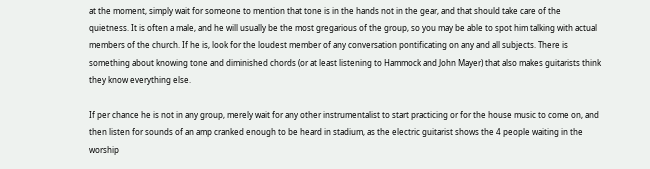at the moment, simply wait for someone to mention that tone is in the hands not in the gear, and that should take care of the quietness. It is often a male, and he will usually be the most gregarious of the group, so you may be able to spot him talking with actual members of the church. If he is, look for the loudest member of any conversation pontificating on any and all subjects. There is something about knowing tone and diminished chords (or at least listening to Hammock and John Mayer) that also makes guitarists think they know everything else.

If per chance he is not in any group, merely wait for any other instrumentalist to start practicing or for the house music to come on, and then listen for sounds of an amp cranked enough to be heard in stadium, as the electric guitarist shows the 4 people waiting in the worship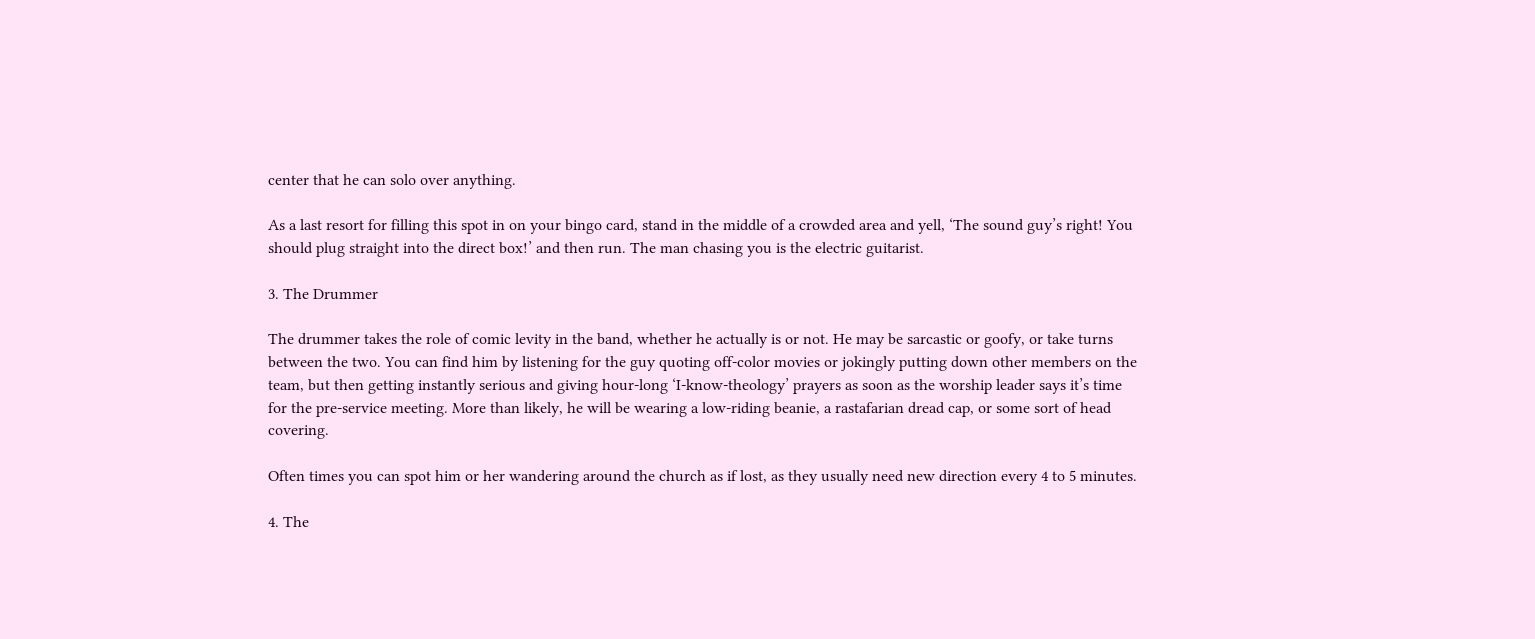center that he can solo over anything.

As a last resort for filling this spot in on your bingo card, stand in the middle of a crowded area and yell, ‘The sound guy’s right! You should plug straight into the direct box!’ and then run. The man chasing you is the electric guitarist.

3. The Drummer

The drummer takes the role of comic levity in the band, whether he actually is or not. He may be sarcastic or goofy, or take turns between the two. You can find him by listening for the guy quoting off-color movies or jokingly putting down other members on the team, but then getting instantly serious and giving hour-long ‘I-know-theology’ prayers as soon as the worship leader says it’s time for the pre-service meeting. More than likely, he will be wearing a low-riding beanie, a rastafarian dread cap, or some sort of head covering.

Often times you can spot him or her wandering around the church as if lost, as they usually need new direction every 4 to 5 minutes.

4. The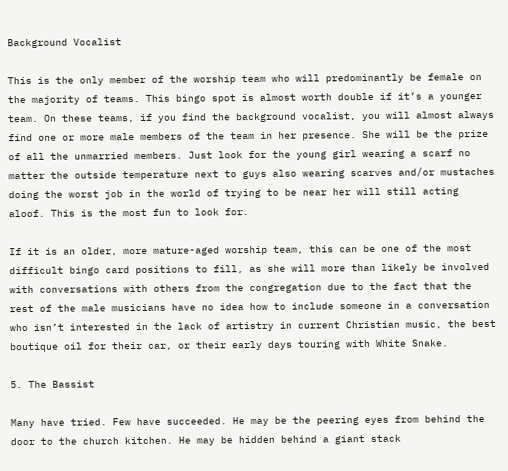Background Vocalist

This is the only member of the worship team who will predominantly be female on the majority of teams. This bingo spot is almost worth double if it’s a younger team. On these teams, if you find the background vocalist, you will almost always find one or more male members of the team in her presence. She will be the prize of all the unmarried members. Just look for the young girl wearing a scarf no matter the outside temperature next to guys also wearing scarves and/or mustaches doing the worst job in the world of trying to be near her will still acting aloof. This is the most fun to look for.

If it is an older, more mature-aged worship team, this can be one of the most difficult bingo card positions to fill, as she will more than likely be involved with conversations with others from the congregation due to the fact that the rest of the male musicians have no idea how to include someone in a conversation who isn’t interested in the lack of artistry in current Christian music, the best boutique oil for their car, or their early days touring with White Snake.

5. The Bassist

Many have tried. Few have succeeded. He may be the peering eyes from behind the door to the church kitchen. He may be hidden behind a giant stack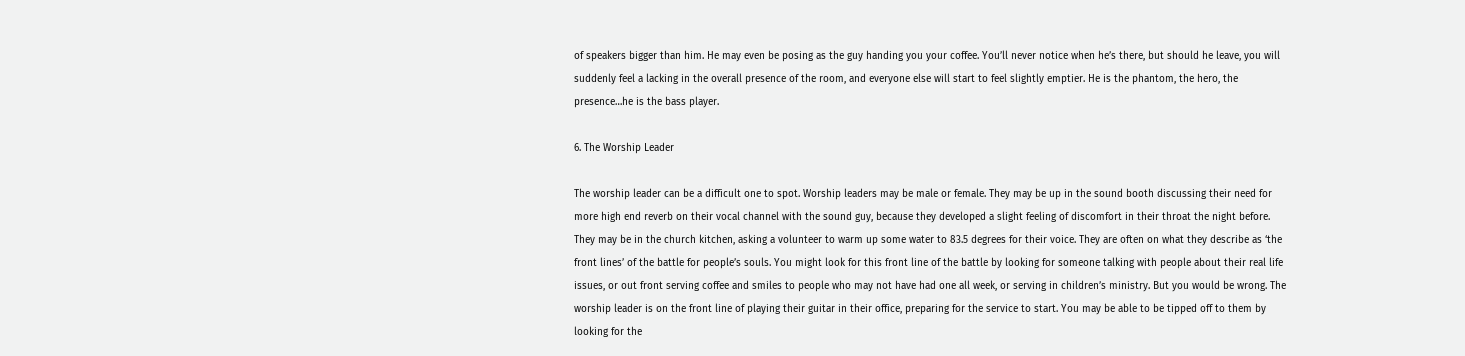of speakers bigger than him. He may even be posing as the guy handing you your coffee. You’ll never notice when he’s there, but should he leave, you will suddenly feel a lacking in the overall presence of the room, and everyone else will start to feel slightly emptier. He is the phantom, the hero, the presence…he is the bass player.

6. The Worship Leader

The worship leader can be a difficult one to spot. Worship leaders may be male or female. They may be up in the sound booth discussing their need for more high end reverb on their vocal channel with the sound guy, because they developed a slight feeling of discomfort in their throat the night before. They may be in the church kitchen, asking a volunteer to warm up some water to 83.5 degrees for their voice. They are often on what they describe as ‘the front lines’ of the battle for people’s souls. You might look for this front line of the battle by looking for someone talking with people about their real life issues, or out front serving coffee and smiles to people who may not have had one all week, or serving in children’s ministry. But you would be wrong. The worship leader is on the front line of playing their guitar in their office, preparing for the service to start. You may be able to be tipped off to them by looking for the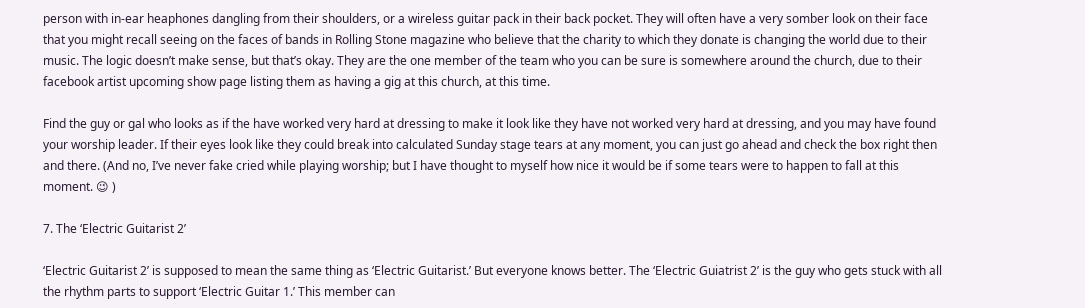person with in-ear heaphones dangling from their shoulders, or a wireless guitar pack in their back pocket. They will often have a very somber look on their face that you might recall seeing on the faces of bands in Rolling Stone magazine who believe that the charity to which they donate is changing the world due to their music. The logic doesn’t make sense, but that’s okay. They are the one member of the team who you can be sure is somewhere around the church, due to their facebook artist upcoming show page listing them as having a gig at this church, at this time.

Find the guy or gal who looks as if the have worked very hard at dressing to make it look like they have not worked very hard at dressing, and you may have found your worship leader. If their eyes look like they could break into calculated Sunday stage tears at any moment, you can just go ahead and check the box right then and there. (And no, I’ve never fake cried while playing worship; but I have thought to myself how nice it would be if some tears were to happen to fall at this moment. 😉 )

7. The ‘Electric Guitarist 2’

‘Electric Guitarist 2’ is supposed to mean the same thing as ‘Electric Guitarist.’ But everyone knows better. The ‘Electric Guiatrist 2’ is the guy who gets stuck with all the rhythm parts to support ‘Electric Guitar 1.’ This member can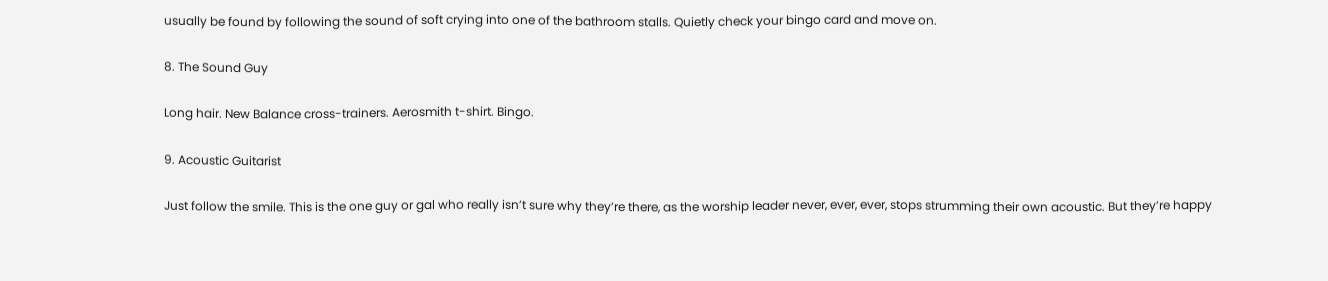usually be found by following the sound of soft crying into one of the bathroom stalls. Quietly check your bingo card and move on.

8. The Sound Guy

Long hair. New Balance cross-trainers. Aerosmith t-shirt. Bingo.

9. Acoustic Guitarist

Just follow the smile. This is the one guy or gal who really isn’t sure why they’re there, as the worship leader never, ever, ever, stops strumming their own acoustic. But they’re happy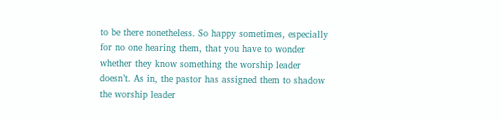to be there nonetheless. So happy sometimes, especially for no one hearing them, that you have to wonder whether they know something the worship leader doesn’t. As in, the pastor has assigned them to shadow the worship leader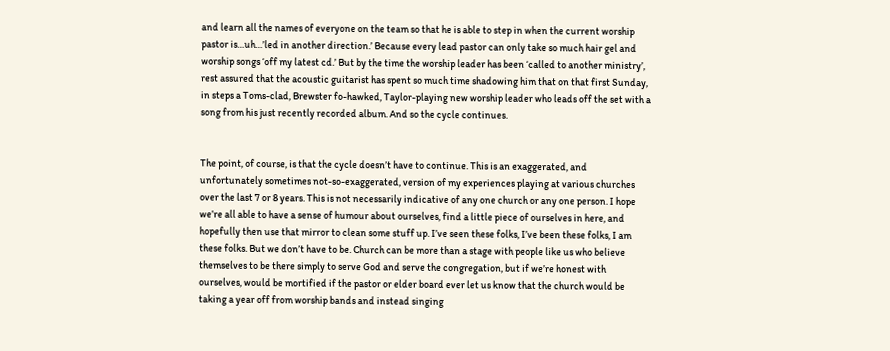and learn all the names of everyone on the team so that he is able to step in when the current worship pastor is…uh…’led in another direction.’ Because every lead pastor can only take so much hair gel and worship songs ‘off my latest cd.’ But by the time the worship leader has been ‘called to another ministry’, rest assured that the acoustic guitarist has spent so much time shadowing him that on that first Sunday, in steps a Toms-clad, Brewster fo-hawked, Taylor-playing new worship leader who leads off the set with a song from his just recently recorded album. And so the cycle continues.


The point, of course, is that the cycle doesn’t have to continue. This is an exaggerated, and unfortunately sometimes not-so-exaggerated, version of my experiences playing at various churches over the last 7 or 8 years. This is not necessarily indicative of any one church or any one person. I hope we’re all able to have a sense of humour about ourselves, find a little piece of ourselves in here, and hopefully then use that mirror to clean some stuff up. I’ve seen these folks, I’ve been these folks, I am these folks. But we don’t have to be. Church can be more than a stage with people like us who believe themselves to be there simply to serve God and serve the congregation, but if we’re honest with ourselves, would be mortified if the pastor or elder board ever let us know that the church would be taking a year off from worship bands and instead singing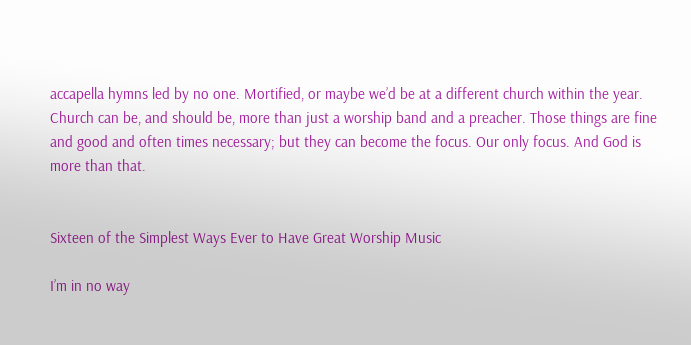accapella hymns led by no one. Mortified, or maybe we’d be at a different church within the year. Church can be, and should be, more than just a worship band and a preacher. Those things are fine and good and often times necessary; but they can become the focus. Our only focus. And God is more than that.


Sixteen of the Simplest Ways Ever to Have Great Worship Music

I’m in no way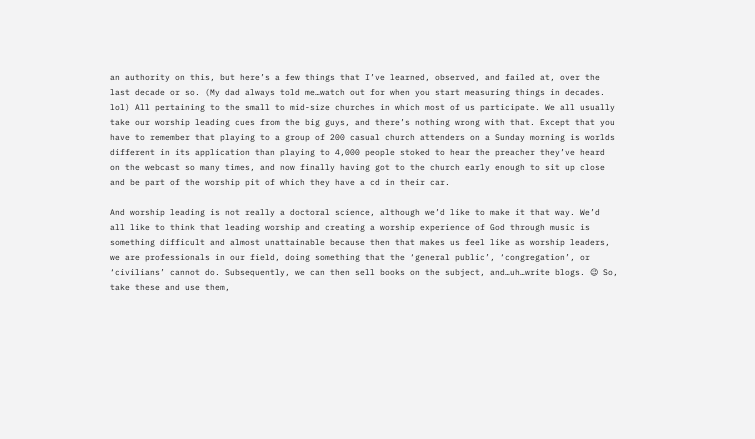an authority on this, but here’s a few things that I’ve learned, observed, and failed at, over the last decade or so. (My dad always told me…watch out for when you start measuring things in decades. lol) All pertaining to the small to mid-size churches in which most of us participate. We all usually take our worship leading cues from the big guys, and there’s nothing wrong with that. Except that you have to remember that playing to a group of 200 casual church attenders on a Sunday morning is worlds different in its application than playing to 4,000 people stoked to hear the preacher they’ve heard on the webcast so many times, and now finally having got to the church early enough to sit up close and be part of the worship pit of which they have a cd in their car.

And worship leading is not really a doctoral science, although we’d like to make it that way. We’d all like to think that leading worship and creating a worship experience of God through music is something difficult and almost unattainable because then that makes us feel like as worship leaders, we are professionals in our field, doing something that the ‘general public’, ‘congregation’, or ‘civilians’ cannot do. Subsequently, we can then sell books on the subject, and…uh…write blogs. 😉 So, take these and use them,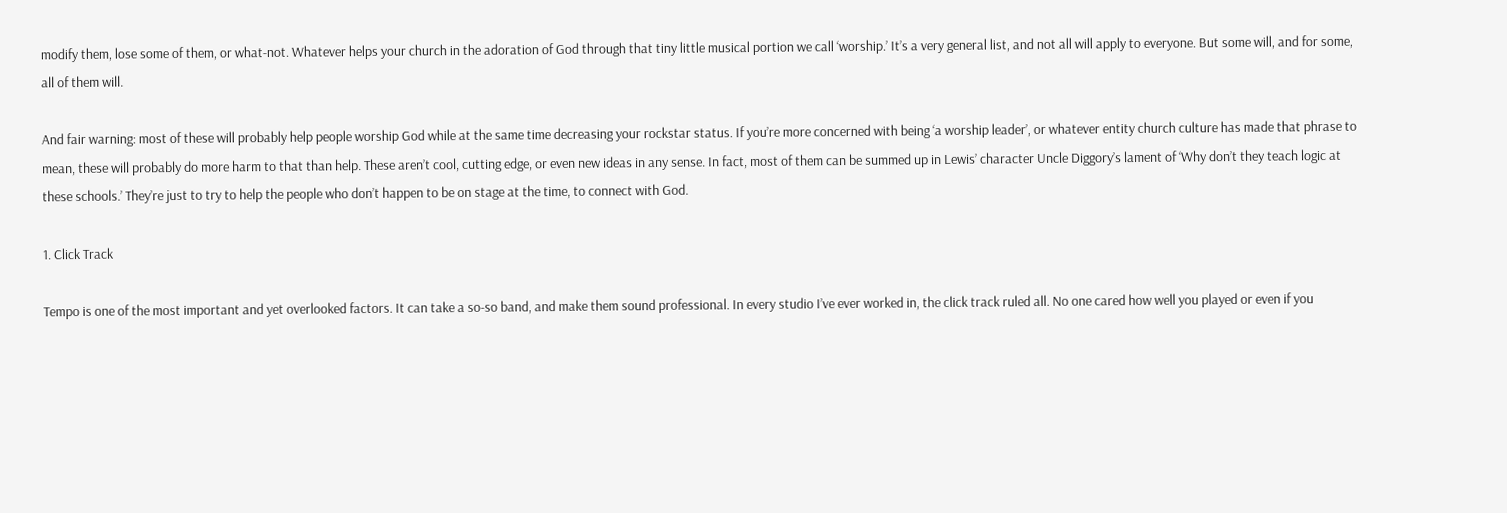modify them, lose some of them, or what-not. Whatever helps your church in the adoration of God through that tiny little musical portion we call ‘worship.’ It’s a very general list, and not all will apply to everyone. But some will, and for some, all of them will.

And fair warning: most of these will probably help people worship God while at the same time decreasing your rockstar status. If you’re more concerned with being ‘a worship leader’, or whatever entity church culture has made that phrase to mean, these will probably do more harm to that than help. These aren’t cool, cutting edge, or even new ideas in any sense. In fact, most of them can be summed up in Lewis’ character Uncle Diggory’s lament of ‘Why don’t they teach logic at these schools.’ They’re just to try to help the people who don’t happen to be on stage at the time, to connect with God.

1. Click Track

Tempo is one of the most important and yet overlooked factors. It can take a so-so band, and make them sound professional. In every studio I’ve ever worked in, the click track ruled all. No one cared how well you played or even if you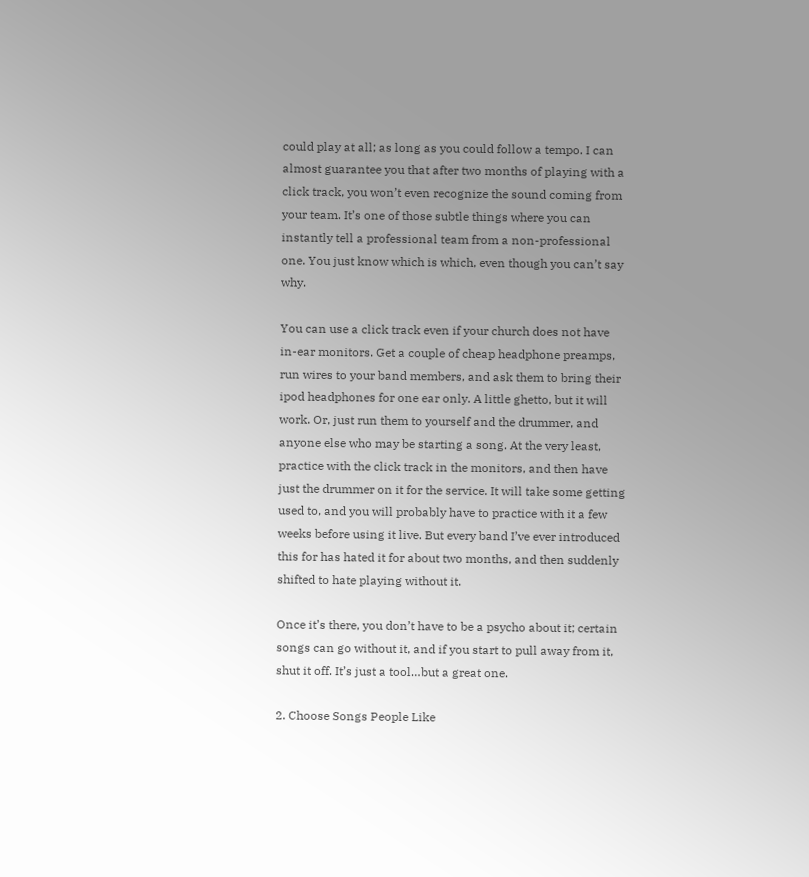could play at all; as long as you could follow a tempo. I can almost guarantee you that after two months of playing with a click track, you won’t even recognize the sound coming from your team. It’s one of those subtle things where you can instantly tell a professional team from a non-professional one. You just know which is which, even though you can’t say why.

You can use a click track even if your church does not have in-ear monitors. Get a couple of cheap headphone preamps, run wires to your band members, and ask them to bring their ipod headphones for one ear only. A little ghetto, but it will work. Or, just run them to yourself and the drummer, and anyone else who may be starting a song. At the very least, practice with the click track in the monitors, and then have just the drummer on it for the service. It will take some getting used to, and you will probably have to practice with it a few weeks before using it live. But every band I’ve ever introduced this for has hated it for about two months, and then suddenly shifted to hate playing without it.

Once it’s there, you don’t have to be a psycho about it; certain songs can go without it, and if you start to pull away from it, shut it off. It’s just a tool…but a great one.

2. Choose Songs People Like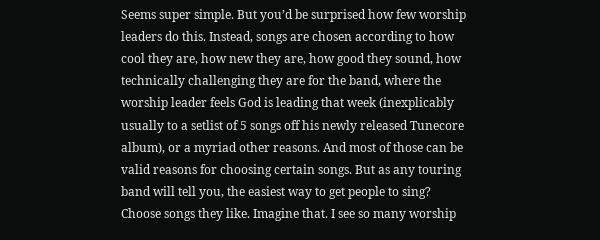Seems super simple. But you’d be surprised how few worship leaders do this. Instead, songs are chosen according to how cool they are, how new they are, how good they sound, how technically challenging they are for the band, where the worship leader feels God is leading that week (inexplicably usually to a setlist of 5 songs off his newly released Tunecore album), or a myriad other reasons. And most of those can be valid reasons for choosing certain songs. But as any touring band will tell you, the easiest way to get people to sing? Choose songs they like. Imagine that. I see so many worship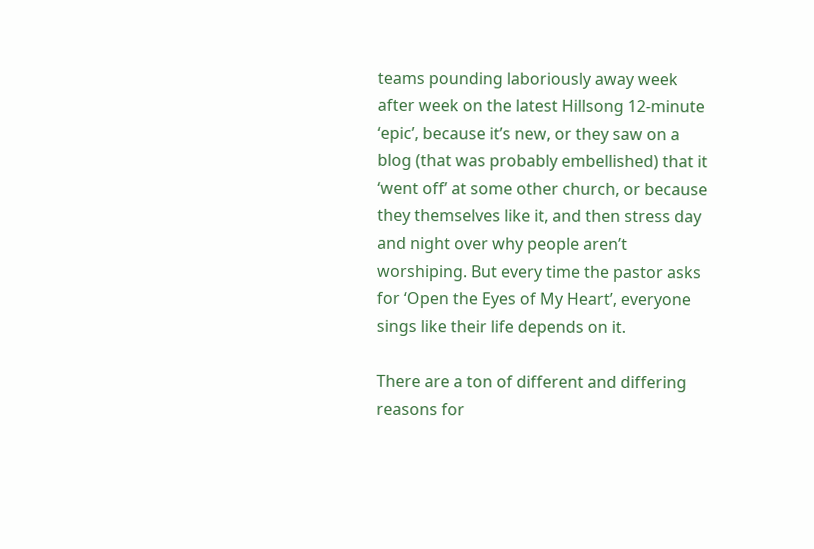teams pounding laboriously away week after week on the latest Hillsong 12-minute ‘epic’, because it’s new, or they saw on a blog (that was probably embellished) that it ‘went off’ at some other church, or because they themselves like it, and then stress day and night over why people aren’t worshiping. But every time the pastor asks for ‘Open the Eyes of My Heart’, everyone sings like their life depends on it.

There are a ton of different and differing reasons for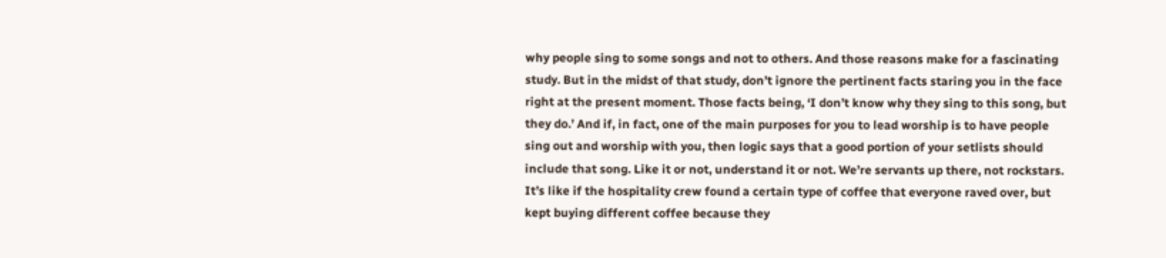why people sing to some songs and not to others. And those reasons make for a fascinating study. But in the midst of that study, don’t ignore the pertinent facts staring you in the face right at the present moment. Those facts being, ‘I don’t know why they sing to this song, but they do.’ And if, in fact, one of the main purposes for you to lead worship is to have people sing out and worship with you, then logic says that a good portion of your setlists should include that song. Like it or not, understand it or not. We’re servants up there, not rockstars. It’s like if the hospitality crew found a certain type of coffee that everyone raved over, but kept buying different coffee because they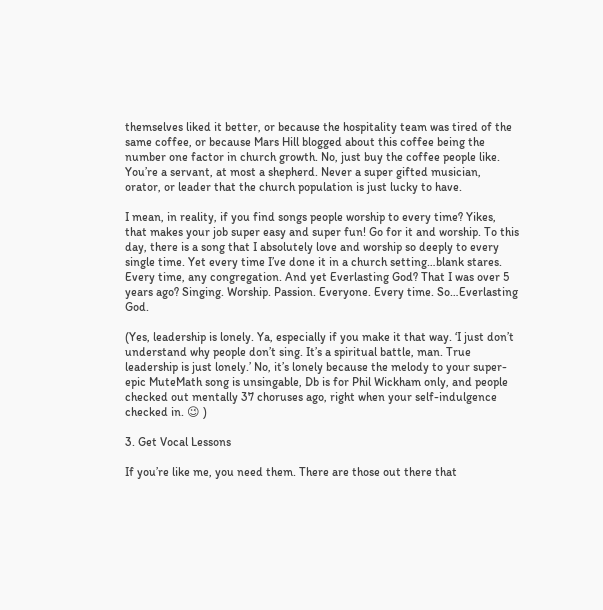themselves liked it better, or because the hospitality team was tired of the same coffee, or because Mars Hill blogged about this coffee being the number one factor in church growth. No, just buy the coffee people like. You’re a servant, at most a shepherd. Never a super gifted musician, orator, or leader that the church population is just lucky to have.

I mean, in reality, if you find songs people worship to every time? Yikes, that makes your job super easy and super fun! Go for it and worship. To this day, there is a song that I absolutely love and worship so deeply to every single time. Yet every time I’ve done it in a church setting…blank stares. Every time, any congregation. And yet Everlasting God? That I was over 5 years ago? Singing. Worship. Passion. Everyone. Every time. So…Everlasting God.

(Yes, leadership is lonely. Ya, especially if you make it that way. ‘I just don’t understand why people don’t sing. It’s a spiritual battle, man. True leadership is just lonely.’ No, it’s lonely because the melody to your super-epic MuteMath song is unsingable, Db is for Phil Wickham only, and people checked out mentally 37 choruses ago, right when your self-indulgence checked in. 😉 )

3. Get Vocal Lessons

If you’re like me, you need them. There are those out there that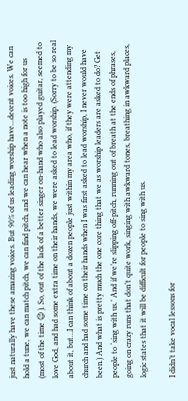just naturally have these amazing voices. But 90% of us leading worship have…decent voices. We can hold a tune, we can match pitch, we can find pitch, and we can hear when a note is too high for us (most of the time 😉 ). So, out of the lack of a better singer on-hand who also played guitar, seemed to love God, and had some extra time on their hands, we were asked to lead worship. (Sorry to be so real about it, but…I can think of about a dozen people just within my area who, if they were attending my church and had some time on their hands when I was first asked to lead worship, I never would have been.) And what is pretty much the one core thing that we as worship leaders are asked to do? Get people to ‘sing with us.’ And if we’re slipping off-pitch, running out of breath at the ends of phrases, going on crazy runs that don’t quite work, singing with awkward tones, breathing in awkward places, logic states that it will be difficult for people to sing with us.

I didn’t take vocal lessons for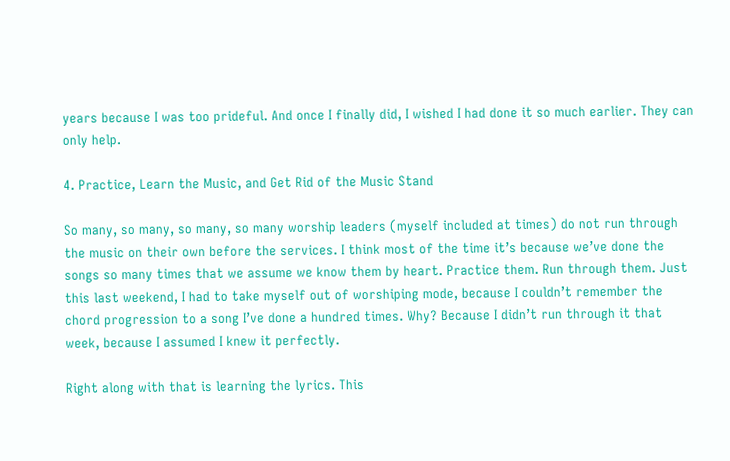years because I was too prideful. And once I finally did, I wished I had done it so much earlier. They can only help.

4. Practice, Learn the Music, and Get Rid of the Music Stand

So many, so many, so many, so many worship leaders (myself included at times) do not run through the music on their own before the services. I think most of the time it’s because we’ve done the songs so many times that we assume we know them by heart. Practice them. Run through them. Just this last weekend, I had to take myself out of worshiping mode, because I couldn’t remember the chord progression to a song I’ve done a hundred times. Why? Because I didn’t run through it that week, because I assumed I knew it perfectly.

Right along with that is learning the lyrics. This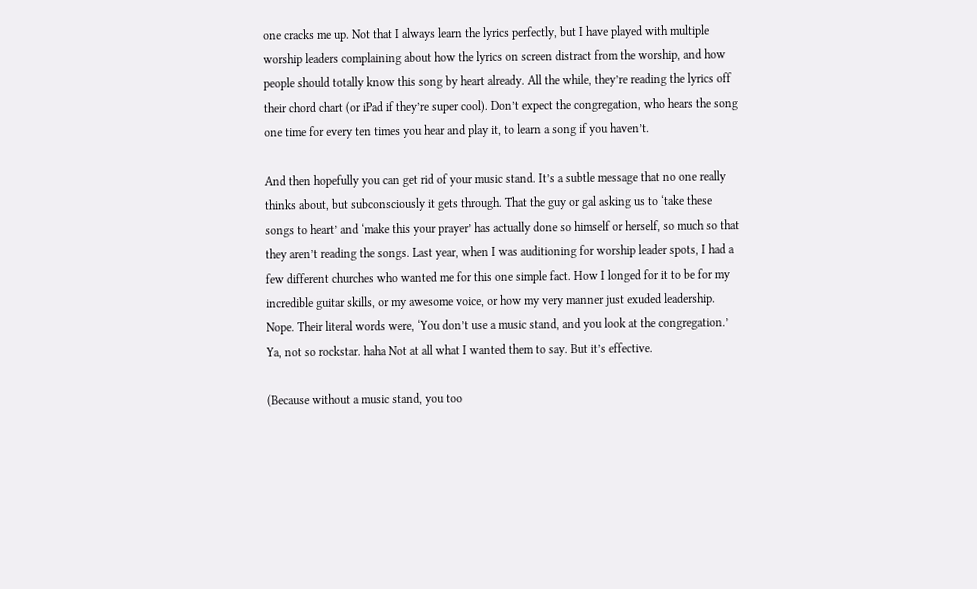one cracks me up. Not that I always learn the lyrics perfectly, but I have played with multiple worship leaders complaining about how the lyrics on screen distract from the worship, and how people should totally know this song by heart already. All the while, they’re reading the lyrics off their chord chart (or iPad if they’re super cool). Don’t expect the congregation, who hears the song one time for every ten times you hear and play it, to learn a song if you haven’t.

And then hopefully you can get rid of your music stand. It’s a subtle message that no one really thinks about, but subconsciously it gets through. That the guy or gal asking us to ‘take these songs to heart’ and ‘make this your prayer’ has actually done so himself or herself, so much so that they aren’t reading the songs. Last year, when I was auditioning for worship leader spots, I had a few different churches who wanted me for this one simple fact. How I longed for it to be for my incredible guitar skills, or my awesome voice, or how my very manner just exuded leadership. Nope. Their literal words were, ‘You don’t use a music stand, and you look at the congregation.’ Ya, not so rockstar. haha Not at all what I wanted them to say. But it’s effective.

(Because without a music stand, you too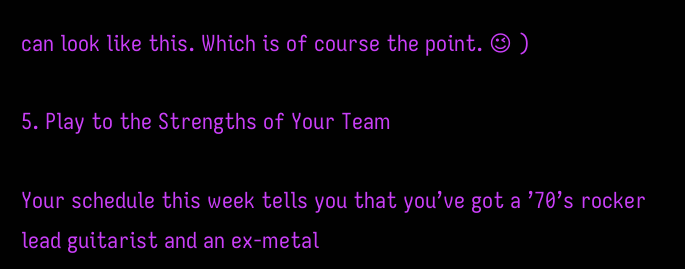can look like this. Which is of course the point. 😉 )

5. Play to the Strengths of Your Team

Your schedule this week tells you that you’ve got a ’70’s rocker lead guitarist and an ex-metal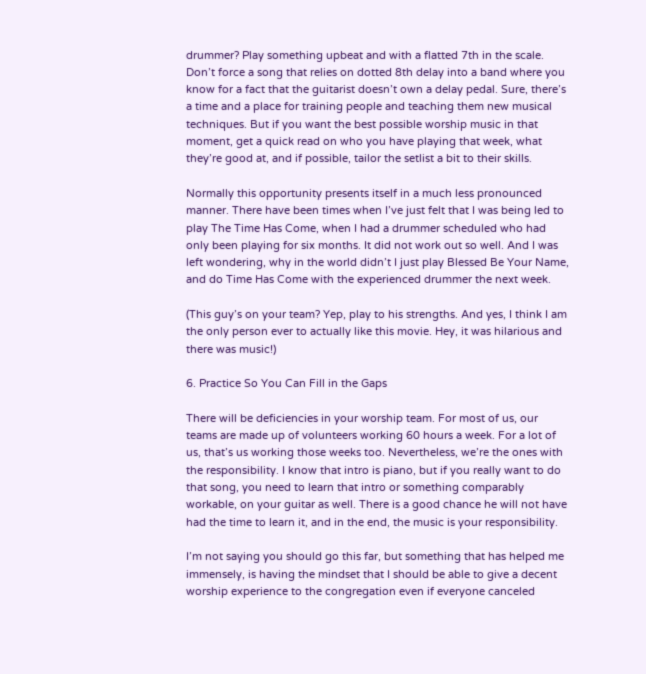drummer? Play something upbeat and with a flatted 7th in the scale. Don’t force a song that relies on dotted 8th delay into a band where you know for a fact that the guitarist doesn’t own a delay pedal. Sure, there’s a time and a place for training people and teaching them new musical techniques. But if you want the best possible worship music in that moment, get a quick read on who you have playing that week, what they’re good at, and if possible, tailor the setlist a bit to their skills.

Normally this opportunity presents itself in a much less pronounced manner. There have been times when I’ve just felt that I was being led to play The Time Has Come, when I had a drummer scheduled who had only been playing for six months. It did not work out so well. And I was left wondering, why in the world didn’t I just play Blessed Be Your Name, and do Time Has Come with the experienced drummer the next week.

(This guy’s on your team? Yep, play to his strengths. And yes, I think I am the only person ever to actually like this movie. Hey, it was hilarious and there was music!)

6. Practice So You Can Fill in the Gaps

There will be deficiencies in your worship team. For most of us, our teams are made up of volunteers working 60 hours a week. For a lot of us, that’s us working those weeks too. Nevertheless, we’re the ones with the responsibility. I know that intro is piano, but if you really want to do that song, you need to learn that intro or something comparably workable, on your guitar as well. There is a good chance he will not have had the time to learn it, and in the end, the music is your responsibility.

I’m not saying you should go this far, but something that has helped me immensely, is having the mindset that I should be able to give a decent worship experience to the congregation even if everyone canceled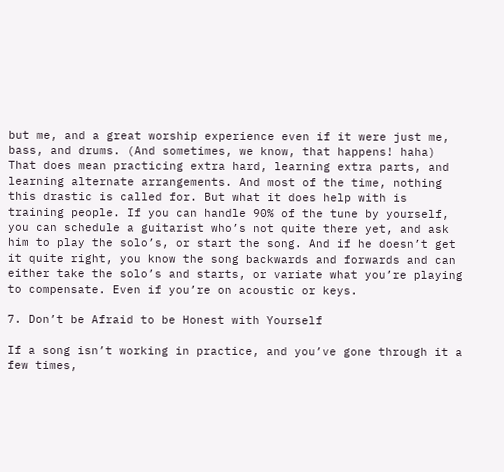but me, and a great worship experience even if it were just me, bass, and drums. (And sometimes, we know, that happens! haha) That does mean practicing extra hard, learning extra parts, and learning alternate arrangements. And most of the time, nothing this drastic is called for. But what it does help with is training people. If you can handle 90% of the tune by yourself, you can schedule a guitarist who’s not quite there yet, and ask him to play the solo’s, or start the song. And if he doesn’t get it quite right, you know the song backwards and forwards and can either take the solo’s and starts, or variate what you’re playing to compensate. Even if you’re on acoustic or keys.

7. Don’t be Afraid to be Honest with Yourself

If a song isn’t working in practice, and you’ve gone through it a few times,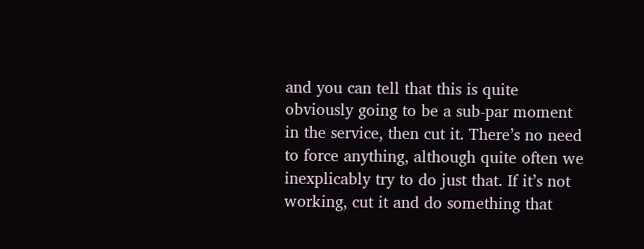and you can tell that this is quite obviously going to be a sub-par moment in the service, then cut it. There’s no need to force anything, although quite often we inexplicably try to do just that. If it’s not working, cut it and do something that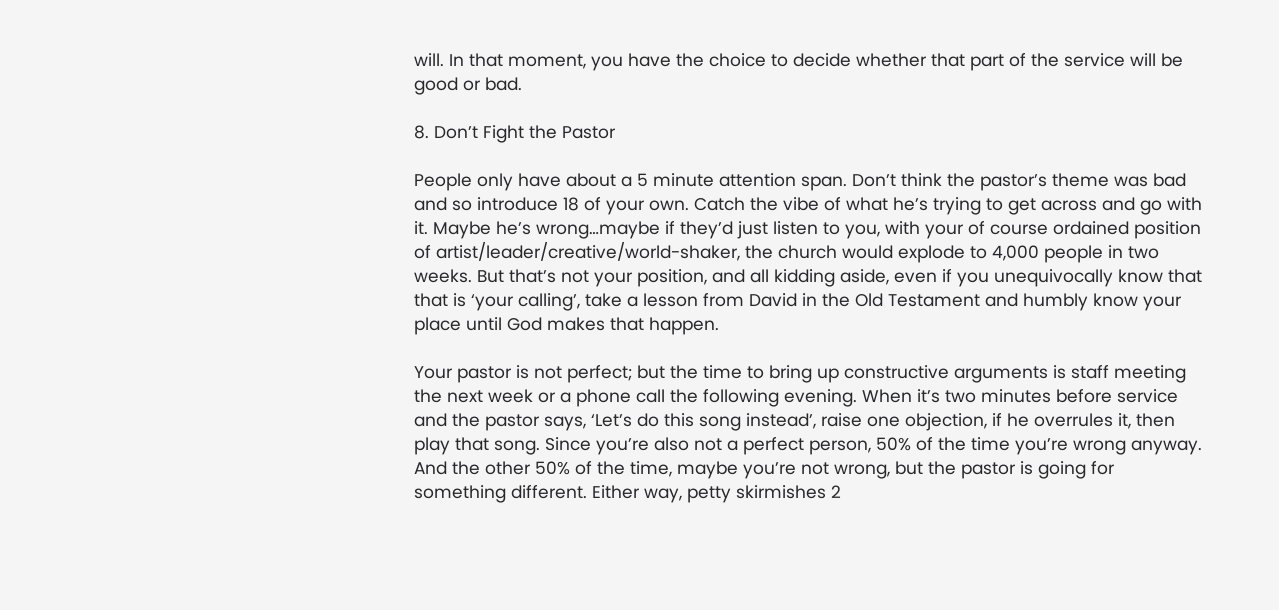will. In that moment, you have the choice to decide whether that part of the service will be good or bad.

8. Don’t Fight the Pastor

People only have about a 5 minute attention span. Don’t think the pastor’s theme was bad and so introduce 18 of your own. Catch the vibe of what he’s trying to get across and go with it. Maybe he’s wrong…maybe if they’d just listen to you, with your of course ordained position of artist/leader/creative/world-shaker, the church would explode to 4,000 people in two weeks. But that’s not your position, and all kidding aside, even if you unequivocally know that that is ‘your calling’, take a lesson from David in the Old Testament and humbly know your place until God makes that happen.

Your pastor is not perfect; but the time to bring up constructive arguments is staff meeting the next week or a phone call the following evening. When it’s two minutes before service and the pastor says, ‘Let’s do this song instead’, raise one objection, if he overrules it, then play that song. Since you’re also not a perfect person, 50% of the time you’re wrong anyway. And the other 50% of the time, maybe you’re not wrong, but the pastor is going for something different. Either way, petty skirmishes 2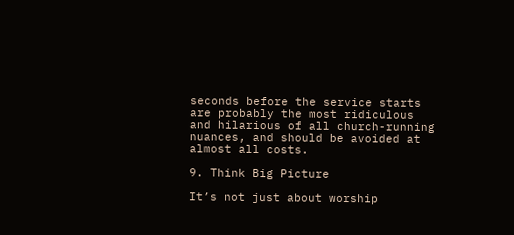seconds before the service starts are probably the most ridiculous and hilarious of all church-running nuances, and should be avoided at almost all costs.

9. Think Big Picture

It’s not just about worship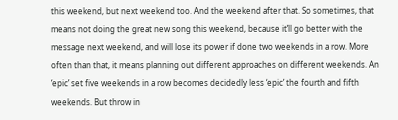this weekend, but next weekend too. And the weekend after that. So sometimes, that means not doing the great new song this weekend, because it’ll go better with the message next weekend, and will lose its power if done two weekends in a row. More often than that, it means planning out different approaches on different weekends. An ‘epic’ set five weekends in a row becomes decidedly less ‘epic’ the fourth and fifth weekends. But throw in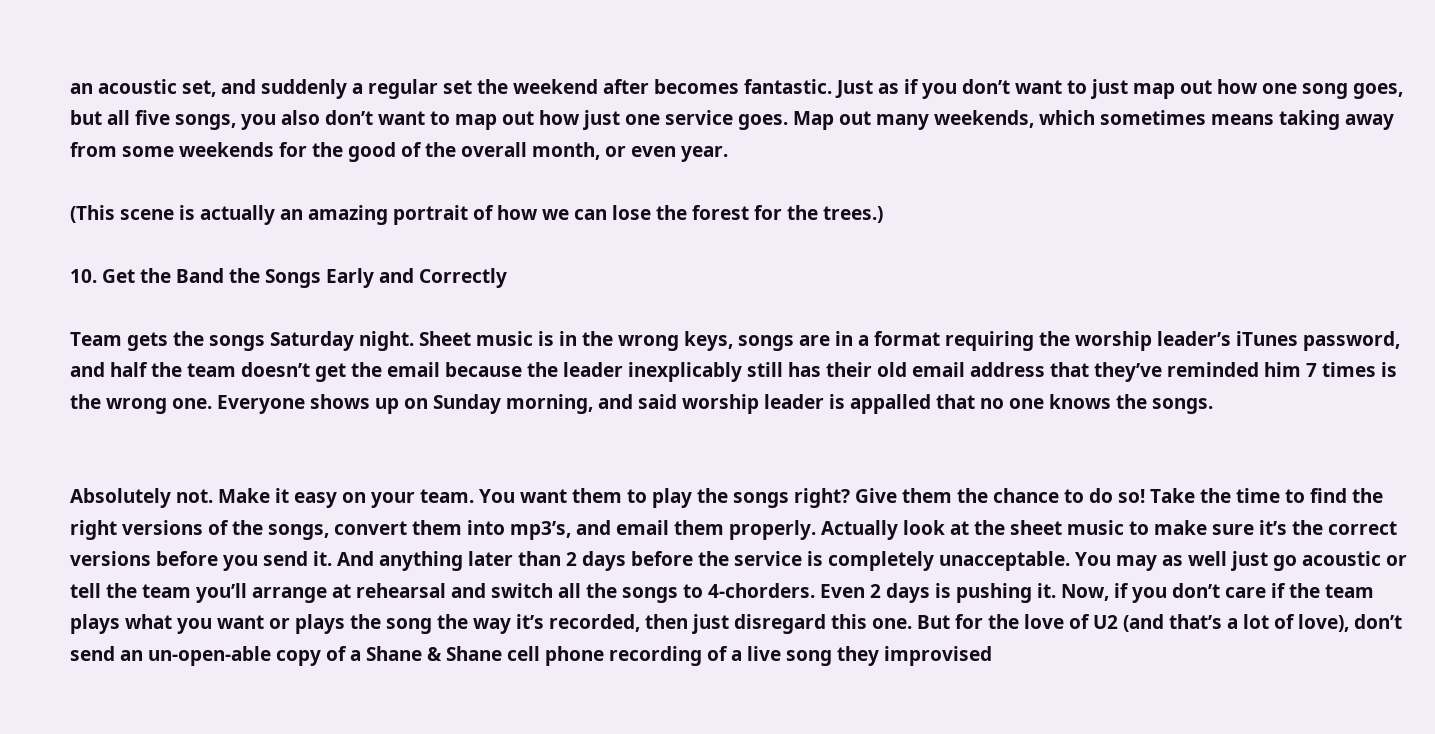an acoustic set, and suddenly a regular set the weekend after becomes fantastic. Just as if you don’t want to just map out how one song goes, but all five songs, you also don’t want to map out how just one service goes. Map out many weekends, which sometimes means taking away from some weekends for the good of the overall month, or even year.

(This scene is actually an amazing portrait of how we can lose the forest for the trees.)

10. Get the Band the Songs Early and Correctly

Team gets the songs Saturday night. Sheet music is in the wrong keys, songs are in a format requiring the worship leader’s iTunes password, and half the team doesn’t get the email because the leader inexplicably still has their old email address that they’ve reminded him 7 times is the wrong one. Everyone shows up on Sunday morning, and said worship leader is appalled that no one knows the songs.


Absolutely not. Make it easy on your team. You want them to play the songs right? Give them the chance to do so! Take the time to find the right versions of the songs, convert them into mp3’s, and email them properly. Actually look at the sheet music to make sure it’s the correct versions before you send it. And anything later than 2 days before the service is completely unacceptable. You may as well just go acoustic or tell the team you’ll arrange at rehearsal and switch all the songs to 4-chorders. Even 2 days is pushing it. Now, if you don’t care if the team plays what you want or plays the song the way it’s recorded, then just disregard this one. But for the love of U2 (and that’s a lot of love), don’t send an un-open-able copy of a Shane & Shane cell phone recording of a live song they improvised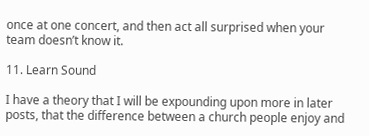once at one concert, and then act all surprised when your team doesn’t know it.

11. Learn Sound

I have a theory that I will be expounding upon more in later posts, that the difference between a church people enjoy and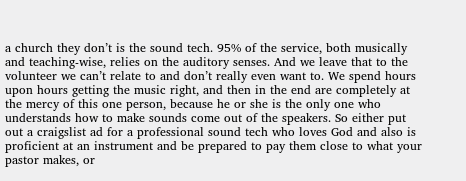a church they don’t is the sound tech. 95% of the service, both musically and teaching-wise, relies on the auditory senses. And we leave that to the volunteer we can’t relate to and don’t really even want to. We spend hours upon hours getting the music right, and then in the end are completely at the mercy of this one person, because he or she is the only one who understands how to make sounds come out of the speakers. So either put out a craigslist ad for a professional sound tech who loves God and also is proficient at an instrument and be prepared to pay them close to what your pastor makes, or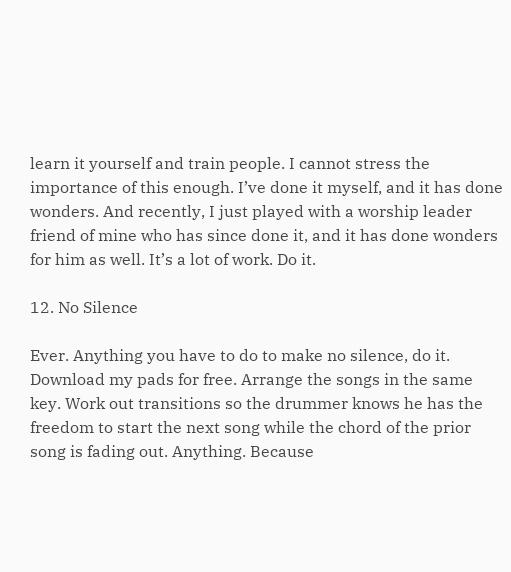learn it yourself and train people. I cannot stress the importance of this enough. I’ve done it myself, and it has done wonders. And recently, I just played with a worship leader friend of mine who has since done it, and it has done wonders for him as well. It’s a lot of work. Do it.

12. No Silence

Ever. Anything you have to do to make no silence, do it. Download my pads for free. Arrange the songs in the same key. Work out transitions so the drummer knows he has the freedom to start the next song while the chord of the prior song is fading out. Anything. Because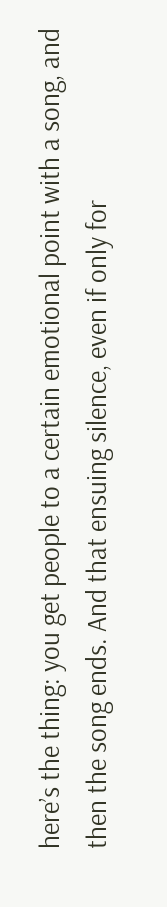here’s the thing: you get people to a certain emotional point with a song, and then the song ends. And that ensuing silence, even if only for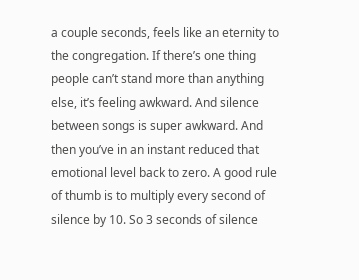a couple seconds, feels like an eternity to the congregation. If there’s one thing people can’t stand more than anything else, it’s feeling awkward. And silence between songs is super awkward. And then you’ve in an instant reduced that emotional level back to zero. A good rule of thumb is to multiply every second of silence by 10. So 3 seconds of silence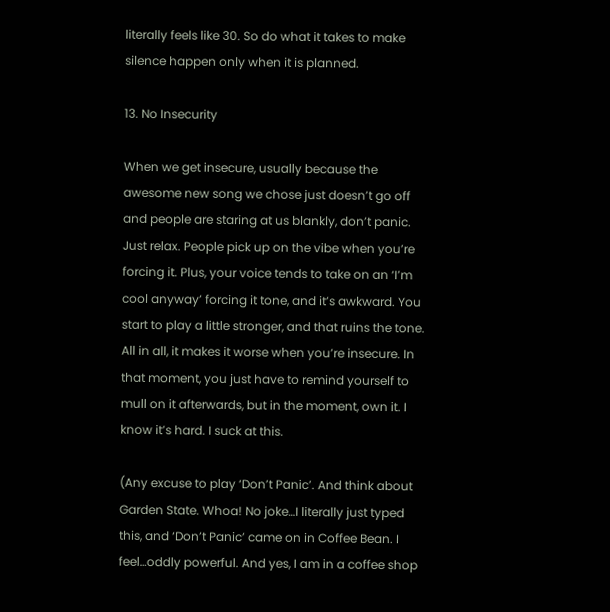literally feels like 30. So do what it takes to make silence happen only when it is planned.

13. No Insecurity

When we get insecure, usually because the awesome new song we chose just doesn’t go off and people are staring at us blankly, don’t panic. Just relax. People pick up on the vibe when you’re forcing it. Plus, your voice tends to take on an ‘I’m cool anyway’ forcing it tone, and it’s awkward. You start to play a little stronger, and that ruins the tone. All in all, it makes it worse when you’re insecure. In that moment, you just have to remind yourself to mull on it afterwards, but in the moment, own it. I know it’s hard. I suck at this.

(Any excuse to play ‘Don’t Panic’. And think about Garden State. Whoa! No joke…I literally just typed this, and ‘Don’t Panic’ came on in Coffee Bean. I feel…oddly powerful. And yes, I am in a coffee shop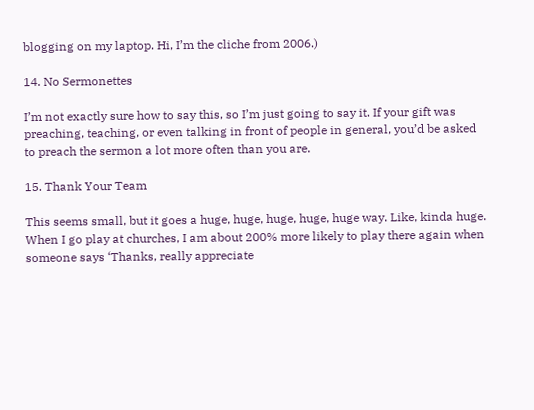blogging on my laptop. Hi, I’m the cliche from 2006.)

14. No Sermonettes

I’m not exactly sure how to say this, so I’m just going to say it. If your gift was preaching, teaching, or even talking in front of people in general, you’d be asked to preach the sermon a lot more often than you are.

15. Thank Your Team

This seems small, but it goes a huge, huge, huge, huge, huge way. Like, kinda huge. When I go play at churches, I am about 200% more likely to play there again when someone says ‘Thanks, really appreciate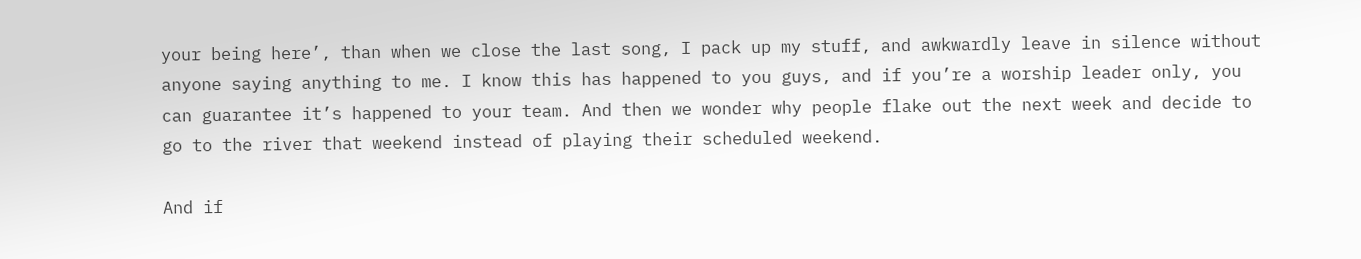your being here’, than when we close the last song, I pack up my stuff, and awkwardly leave in silence without anyone saying anything to me. I know this has happened to you guys, and if you’re a worship leader only, you can guarantee it’s happened to your team. And then we wonder why people flake out the next week and decide to go to the river that weekend instead of playing their scheduled weekend.

And if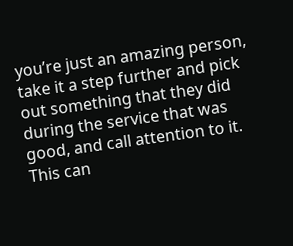you’re just an amazing person, take it a step further and pick out something that they did during the service that was good, and call attention to it. This can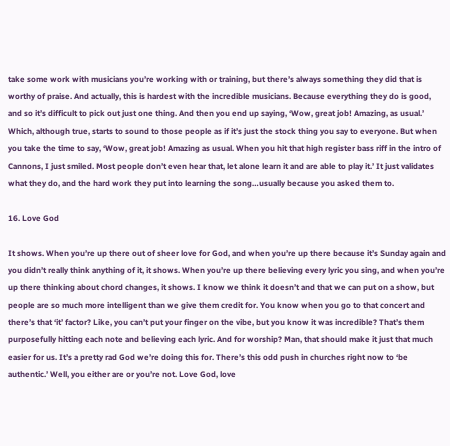take some work with musicians you’re working with or training, but there’s always something they did that is worthy of praise. And actually, this is hardest with the incredible musicians. Because everything they do is good, and so it’s difficult to pick out just one thing. And then you end up saying, ‘Wow, great job! Amazing, as usual.’ Which, although true, starts to sound to those people as if it’s just the stock thing you say to everyone. But when you take the time to say, ‘Wow, great job! Amazing as usual. When you hit that high register bass riff in the intro of Cannons, I just smiled. Most people don’t even hear that, let alone learn it and are able to play it.’ It just validates what they do, and the hard work they put into learning the song…usually because you asked them to.

16. Love God

It shows. When you’re up there out of sheer love for God, and when you’re up there because it’s Sunday again and you didn’t really think anything of it, it shows. When you’re up there believing every lyric you sing, and when you’re up there thinking about chord changes, it shows. I know we think it doesn’t and that we can put on a show, but people are so much more intelligent than we give them credit for. You know when you go to that concert and there’s that ‘it’ factor? Like, you can’t put your finger on the vibe, but you know it was incredible? That’s them purposefully hitting each note and believing each lyric. And for worship? Man, that should make it just that much easier for us. It’s a pretty rad God we’re doing this for. There’s this odd push in churches right now to ‘be authentic.’ Well, you either are or you’re not. Love God, love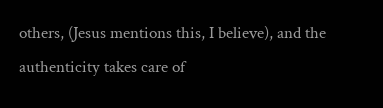others, (Jesus mentions this, I believe), and the authenticity takes care of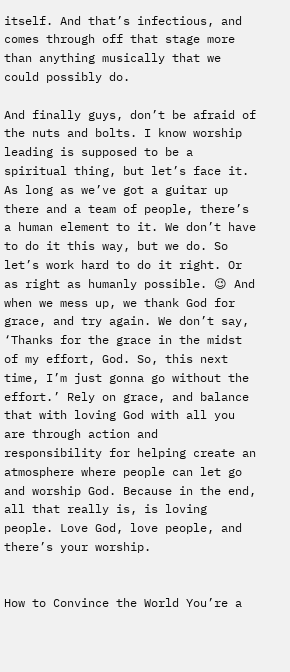itself. And that’s infectious, and comes through off that stage more than anything musically that we could possibly do.

And finally guys, don’t be afraid of the nuts and bolts. I know worship leading is supposed to be a spiritual thing, but let’s face it. As long as we’ve got a guitar up there and a team of people, there’s a human element to it. We don’t have to do it this way, but we do. So let’s work hard to do it right. Or as right as humanly possible. 😉 And when we mess up, we thank God for grace, and try again. We don’t say, ‘Thanks for the grace in the midst of my effort, God. So, this next time, I’m just gonna go without the effort.’ Rely on grace, and balance that with loving God with all you are through action and responsibility for helping create an atmosphere where people can let go and worship God. Because in the end, all that really is, is loving people. Love God, love people, and there’s your worship.


How to Convince the World You’re a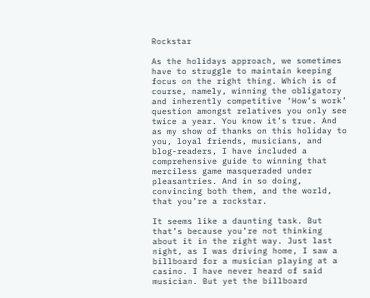Rockstar

As the holidays approach, we sometimes have to struggle to maintain keeping focus on the right thing. Which is of course, namely, winning the obligatory and inherently competitive ‘How’s work’ question amongst relatives you only see twice a year. You know it’s true. And as my show of thanks on this holiday to you, loyal friends, musicians, and blog-readers, I have included a comprehensive guide to winning that merciless game masqueraded under pleasantries. And in so doing, convincing both them, and the world, that you’re a rockstar.

It seems like a daunting task. But that’s because you’re not thinking about it in the right way. Just last night, as I was driving home, I saw a billboard for a musician playing at a casino. I have never heard of said musician. But yet the billboard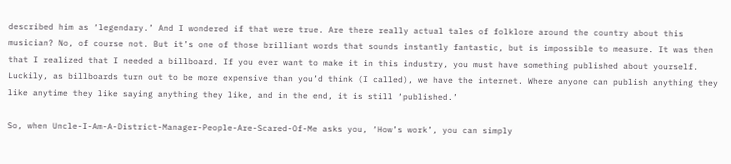described him as ‘legendary.’ And I wondered if that were true. Are there really actual tales of folklore around the country about this musician? No, of course not. But it’s one of those brilliant words that sounds instantly fantastic, but is impossible to measure. It was then that I realized that I needed a billboard. If you ever want to make it in this industry, you must have something published about yourself. Luckily, as billboards turn out to be more expensive than you’d think (I called), we have the internet. Where anyone can publish anything they like anytime they like saying anything they like, and in the end, it is still ‘published.’

So, when Uncle-I-Am-A-District-Manager-People-Are-Scared-Of-Me asks you, ‘How’s work’, you can simply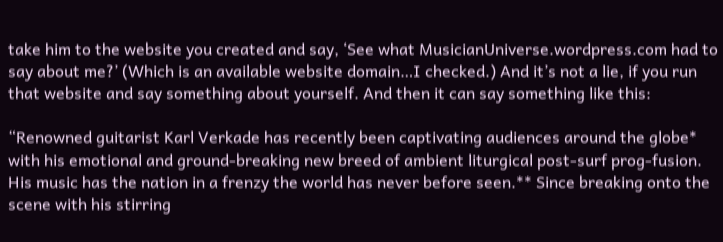take him to the website you created and say, ‘See what MusicianUniverse.wordpress.com had to say about me?’ (Which is an available website domain…I checked.) And it’s not a lie, if you run that website and say something about yourself. And then it can say something like this:

“Renowned guitarist Karl Verkade has recently been captivating audiences around the globe* with his emotional and ground-breaking new breed of ambient liturgical post-surf prog-fusion. His music has the nation in a frenzy the world has never before seen.** Since breaking onto the scene with his stirring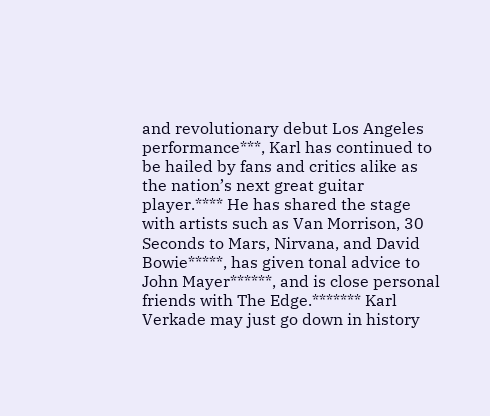and revolutionary debut Los Angeles performance***, Karl has continued to be hailed by fans and critics alike as the nation’s next great guitar player.**** He has shared the stage with artists such as Van Morrison, 30 Seconds to Mars, Nirvana, and David Bowie*****, has given tonal advice to John Mayer******, and is close personal friends with The Edge.******* Karl Verkade may just go down in history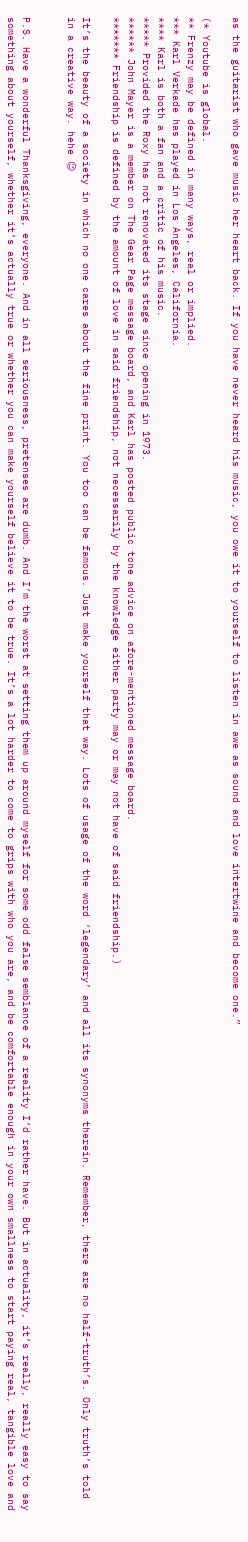as the guitarist who gave music her heart back. If you have never heard his music, you owe it to yourself to listen in awe as sound and love intertwine and become one.”

(* Youtube is global.
** Frenzy may be defined in many ways, real or implied.
*** Karl Verkade has played in Los Angeles, California.
**** Karl is both a fan and a critic of his music.
***** Provided the Roxy has not renovated its stage since opening in 1973.
****** John Mayer is a member on The Gear Page message board, and Karl has posted public tone advice on afore-mentioned message board.
******* Friendship is defined by the amount of love in said friendship, not necessarily by the knowledge either party may or may not have of said friendship.)

It’s the beauty of a society in which no one cares about the fine print. You too can be famous. Just make yourself that way. Lots of usage of the word ‘legendary’ and all its synonyms therein. Remember, there are no half-truth’s. Only truth’s told in a creative way. hehe 😉


P.S. Have a wonderful Thanksgiving, everyone. And in all seriousness, pretenses are dumb. And I’m the worst at setting them up around myself for some odd false semblance of a reality I’d rather have. But in actuality, it’s really, really easy to say something about yourself, whether it’s actually true or whether you can make yourself believe it to be true. It’s a lot harder to come to grips with who you are, and be comfortable enough in your own smallness to start paying real, tangible love and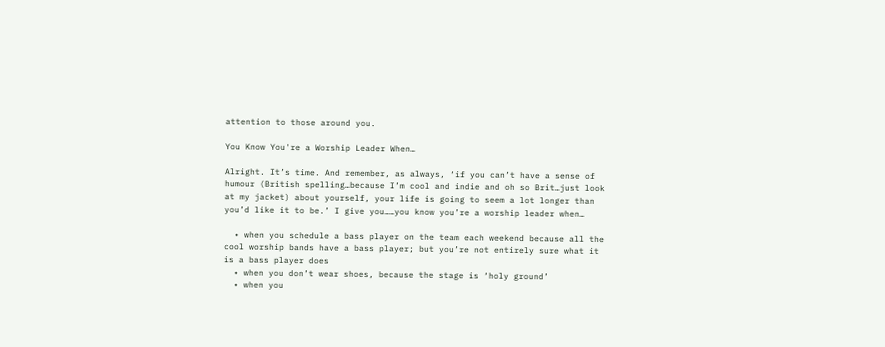attention to those around you.

You Know You're a Worship Leader When…

Alright. It’s time. And remember, as always, ‘if you can’t have a sense of humour (British spelling…because I’m cool and indie and oh so Brit…just look at my jacket) about yourself, your life is going to seem a lot longer than you’d like it to be.’ I give you……you know you’re a worship leader when…

  • when you schedule a bass player on the team each weekend because all the cool worship bands have a bass player; but you’re not entirely sure what it is a bass player does
  • when you don’t wear shoes, because the stage is ‘holy ground’
  • when you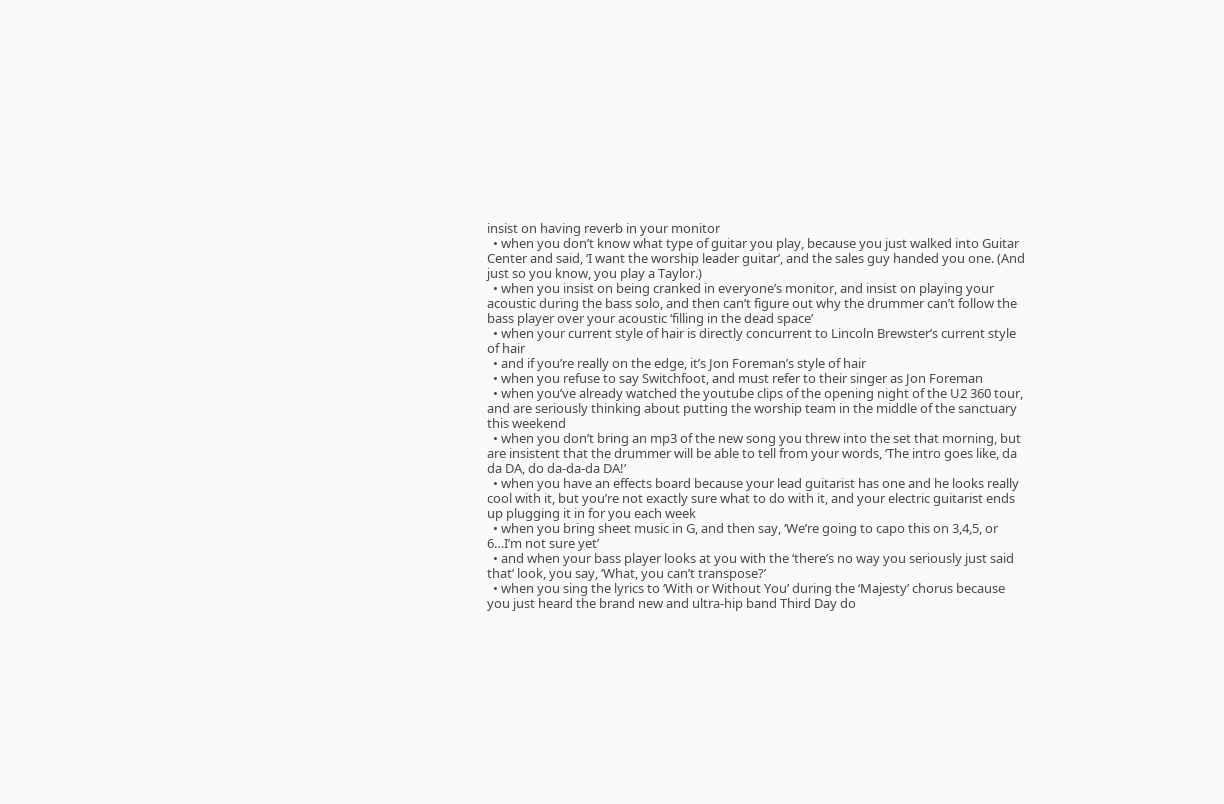insist on having reverb in your monitor
  • when you don’t know what type of guitar you play, because you just walked into Guitar Center and said, ‘I want the worship leader guitar’, and the sales guy handed you one. (And just so you know, you play a Taylor.)
  • when you insist on being cranked in everyone’s monitor, and insist on playing your acoustic during the bass solo, and then can’t figure out why the drummer can’t follow the bass player over your acoustic ‘filling in the dead space’
  • when your current style of hair is directly concurrent to Lincoln Brewster’s current style of hair
  • and if you’re really on the edge, it’s Jon Foreman’s style of hair
  • when you refuse to say Switchfoot, and must refer to their singer as Jon Foreman
  • when you’ve already watched the youtube clips of the opening night of the U2 360 tour, and are seriously thinking about putting the worship team in the middle of the sanctuary this weekend
  • when you don’t bring an mp3 of the new song you threw into the set that morning, but are insistent that the drummer will be able to tell from your words, ‘The intro goes like, da da DA, do da-da-da DA!’
  • when you have an effects board because your lead guitarist has one and he looks really cool with it, but you’re not exactly sure what to do with it, and your electric guitarist ends up plugging it in for you each week
  • when you bring sheet music in G, and then say, ‘We’re going to capo this on 3,4,5, or 6…I’m not sure yet’
  • and when your bass player looks at you with the ‘there’s no way you seriously just said that’ look, you say, ‘What, you can’t transpose?’
  • when you sing the lyrics to ‘With or Without You’ during the ‘Majesty’ chorus because you just heard the brand new and ultra-hip band Third Day do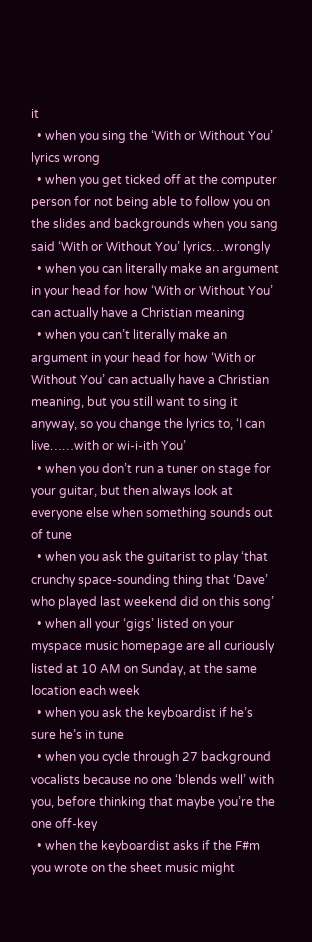it
  • when you sing the ‘With or Without You’ lyrics wrong
  • when you get ticked off at the computer person for not being able to follow you on the slides and backgrounds when you sang said ‘With or Without You’ lyrics…wrongly
  • when you can literally make an argument in your head for how ‘With or Without You’ can actually have a Christian meaning
  • when you can’t literally make an argument in your head for how ‘With or Without You’ can actually have a Christian meaning, but you still want to sing it anyway, so you change the lyrics to, ‘I can live……with or wi-i-ith You’
  • when you don’t run a tuner on stage for your guitar, but then always look at everyone else when something sounds out of tune
  • when you ask the guitarist to play ‘that crunchy space-sounding thing that ‘Dave’ who played last weekend did on this song’
  • when all your ‘gigs’ listed on your myspace music homepage are all curiously listed at 10 AM on Sunday, at the same location each week
  • when you ask the keyboardist if he’s sure he’s in tune
  • when you cycle through 27 background vocalists because no one ‘blends well’ with you, before thinking that maybe you’re the one off-key
  • when the keyboardist asks if the F#m you wrote on the sheet music might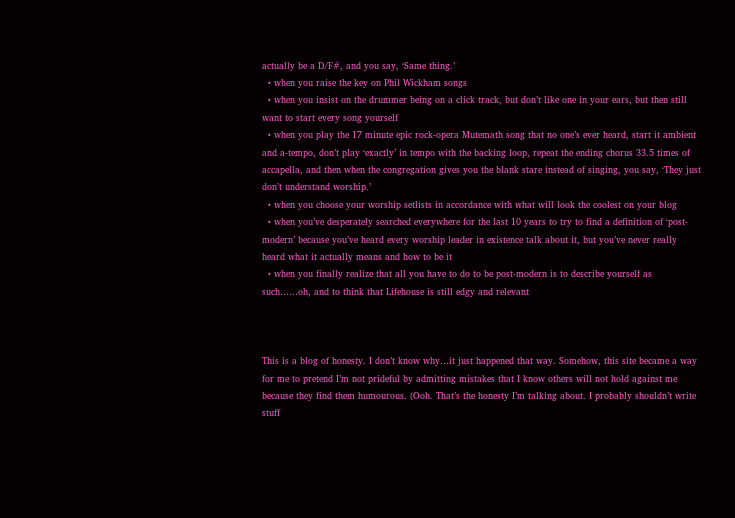actually be a D/F#, and you say, ‘Same thing.’
  • when you raise the key on Phil Wickham songs
  • when you insist on the drummer being on a click track, but don’t like one in your ears, but then still want to start every song yourself
  • when you play the 17 minute epic rock-opera Mutemath song that no one’s ever heard, start it ambient and a-tempo, don’t play ‘exactly’ in tempo with the backing loop, repeat the ending chorus 33.5 times of accapella, and then when the congregation gives you the blank stare instead of singing, you say, ‘They just don’t understand worship.’
  • when you choose your worship setlists in accordance with what will look the coolest on your blog
  • when you’ve desperately searched everywhere for the last 10 years to try to find a definition of ‘post-modern’ because you’ve heard every worship leader in existence talk about it, but you’ve never really heard what it actually means and how to be it
  • when you finally realize that all you have to do to be post-modern is to describe yourself as such……oh, and to think that Lifehouse is still edgy and relevant



This is a blog of honesty. I don’t know why…it just happened that way. Somehow, this site became a way for me to pretend I’m not prideful by admitting mistakes that I know others will not hold against me because they find them humourous. (Ooh. That’s the honesty I’m talking about. I probably shouldn’t write stuff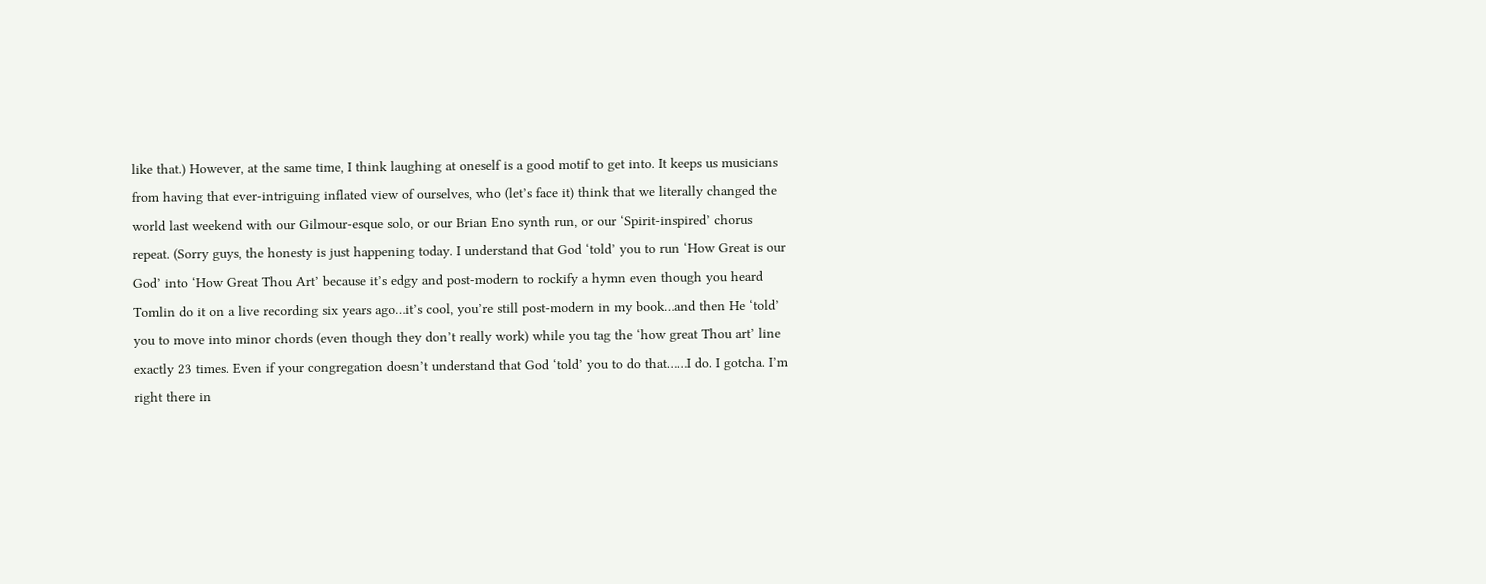like that.) However, at the same time, I think laughing at oneself is a good motif to get into. It keeps us musicians from having that ever-intriguing inflated view of ourselves, who (let’s face it) think that we literally changed the world last weekend with our Gilmour-esque solo, or our Brian Eno synth run, or our ‘Spirit-inspired’ chorus repeat. (Sorry guys, the honesty is just happening today. I understand that God ‘told’ you to run ‘How Great is our God’ into ‘How Great Thou Art’ because it’s edgy and post-modern to rockify a hymn even though you heard Tomlin do it on a live recording six years ago…it’s cool, you’re still post-modern in my book…and then He ‘told’ you to move into minor chords (even though they don’t really work) while you tag the ‘how great Thou art’ line exactly 23 times. Even if your congregation doesn’t understand that God ‘told’ you to do that……I do. I gotcha. I’m right there in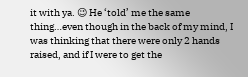it with ya. 😉 He ‘told’ me the same thing…even though in the back of my mind, I was thinking that there were only 2 hands raised, and if I were to get the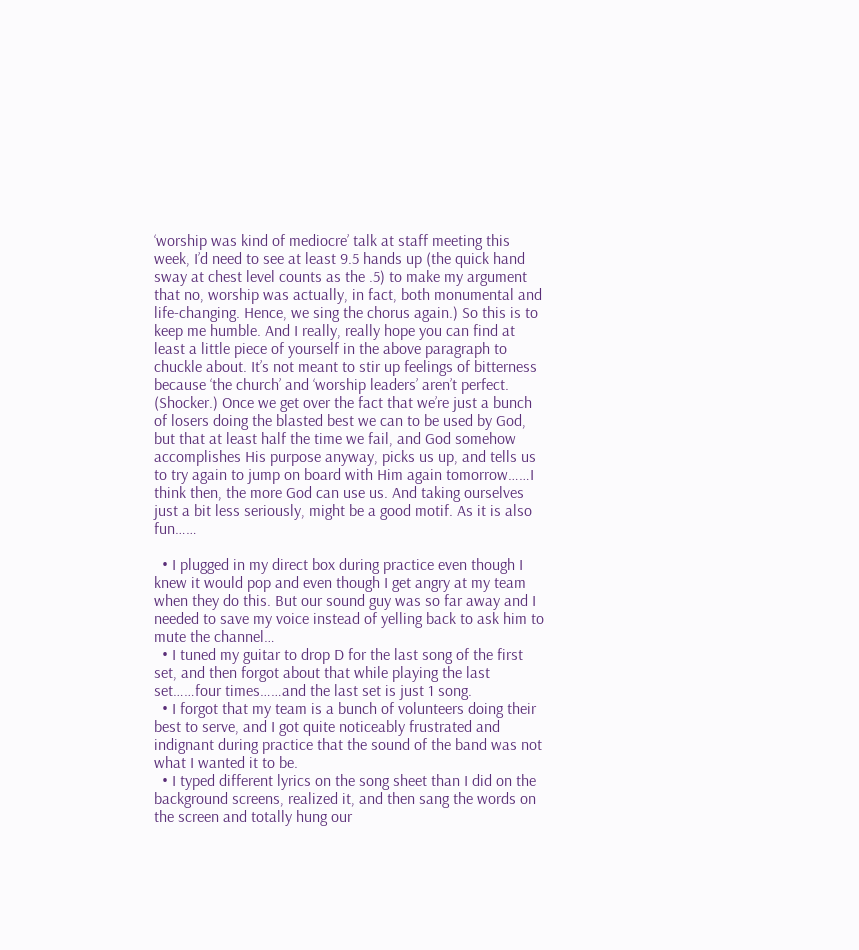‘worship was kind of mediocre’ talk at staff meeting this week, I’d need to see at least 9.5 hands up (the quick hand sway at chest level counts as the .5) to make my argument that no, worship was actually, in fact, both monumental and life-changing. Hence, we sing the chorus again.) So this is to keep me humble. And I really, really hope you can find at least a little piece of yourself in the above paragraph to chuckle about. It’s not meant to stir up feelings of bitterness because ‘the church’ and ‘worship leaders’ aren’t perfect. (Shocker.) Once we get over the fact that we’re just a bunch of losers doing the blasted best we can to be used by God, but that at least half the time we fail, and God somehow accomplishes His purpose anyway, picks us up, and tells us to try again to jump on board with Him again tomorrow……I think then, the more God can use us. And taking ourselves just a bit less seriously, might be a good motif. As it is also fun……

  • I plugged in my direct box during practice even though I knew it would pop and even though I get angry at my team when they do this. But our sound guy was so far away and I needed to save my voice instead of yelling back to ask him to mute the channel…
  • I tuned my guitar to drop D for the last song of the first set, and then forgot about that while playing the last set……four times……and the last set is just 1 song.
  • I forgot that my team is a bunch of volunteers doing their best to serve, and I got quite noticeably frustrated and indignant during practice that the sound of the band was not what I wanted it to be.
  • I typed different lyrics on the song sheet than I did on the background screens, realized it, and then sang the words on the screen and totally hung our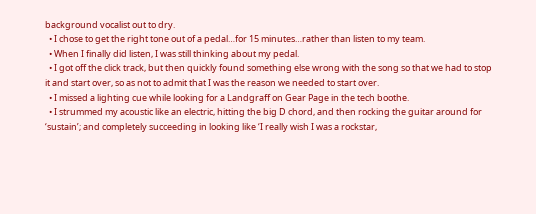background vocalist out to dry.
  • I chose to get the right tone out of a pedal…for 15 minutes…rather than listen to my team.
  • When I finally did listen, I was still thinking about my pedal.
  • I got off the click track, but then quickly found something else wrong with the song so that we had to stop it and start over, so as not to admit that I was the reason we needed to start over.
  • I missed a lighting cue while looking for a Landgraff on Gear Page in the tech boothe.
  • I strummed my acoustic like an electric, hitting the big D chord, and then rocking the guitar around for ‘sustain’; and completely succeeding in looking like ‘I really wish I was a rockstar,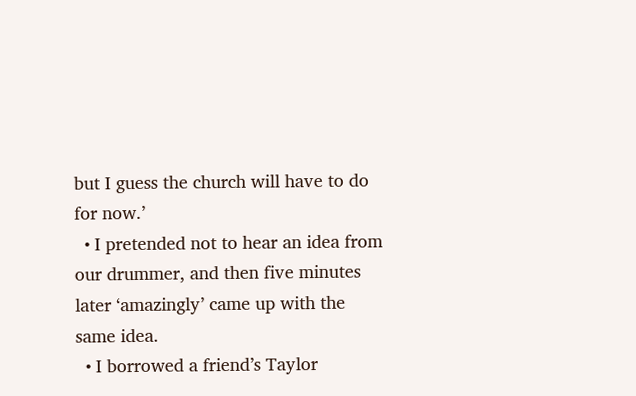but I guess the church will have to do for now.’
  • I pretended not to hear an idea from our drummer, and then five minutes later ‘amazingly’ came up with the same idea.
  • I borrowed a friend’s Taylor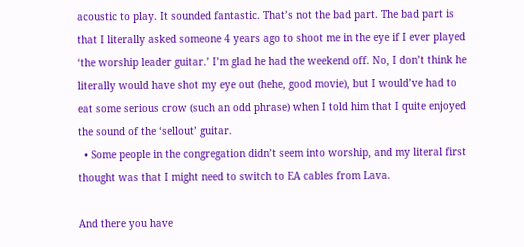acoustic to play. It sounded fantastic. That’s not the bad part. The bad part is that I literally asked someone 4 years ago to shoot me in the eye if I ever played ‘the worship leader guitar.’ I’m glad he had the weekend off. No, I don’t think he literally would have shot my eye out (hehe, good movie), but I would’ve had to eat some serious crow (such an odd phrase) when I told him that I quite enjoyed the sound of the ‘sellout’ guitar.
  • Some people in the congregation didn’t seem into worship, and my literal first thought was that I might need to switch to EA cables from Lava.

And there you have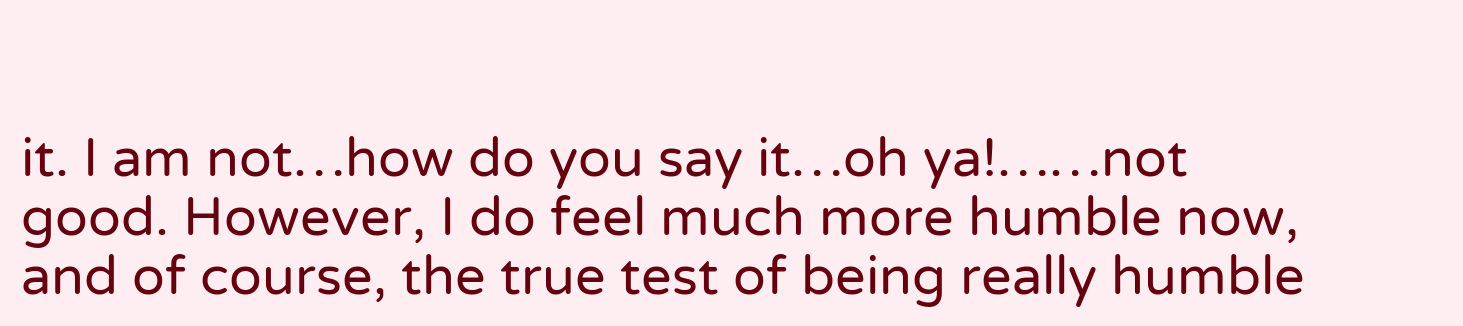it. I am not…how do you say it…oh ya!……not good. However, I do feel much more humble now, and of course, the true test of being really humble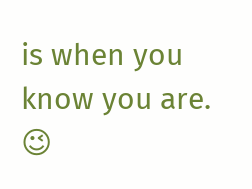is when you know you are. 😉